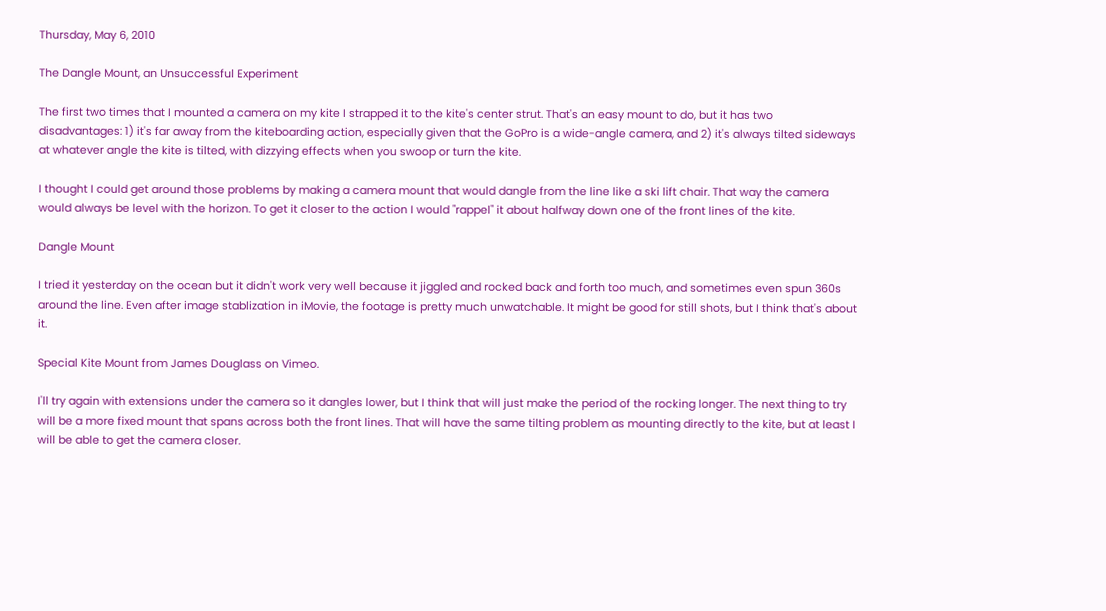Thursday, May 6, 2010

The Dangle Mount, an Unsuccessful Experiment

The first two times that I mounted a camera on my kite I strapped it to the kite's center strut. That's an easy mount to do, but it has two disadvantages: 1) it's far away from the kiteboarding action, especially given that the GoPro is a wide-angle camera, and 2) it's always tilted sideways at whatever angle the kite is tilted, with dizzying effects when you swoop or turn the kite.

I thought I could get around those problems by making a camera mount that would dangle from the line like a ski lift chair. That way the camera would always be level with the horizon. To get it closer to the action I would "rappel" it about halfway down one of the front lines of the kite.

Dangle Mount

I tried it yesterday on the ocean but it didn't work very well because it jiggled and rocked back and forth too much, and sometimes even spun 360s around the line. Even after image stablization in iMovie, the footage is pretty much unwatchable. It might be good for still shots, but I think that's about it.

Special Kite Mount from James Douglass on Vimeo.

I'll try again with extensions under the camera so it dangles lower, but I think that will just make the period of the rocking longer. The next thing to try will be a more fixed mount that spans across both the front lines. That will have the same tilting problem as mounting directly to the kite, but at least I will be able to get the camera closer.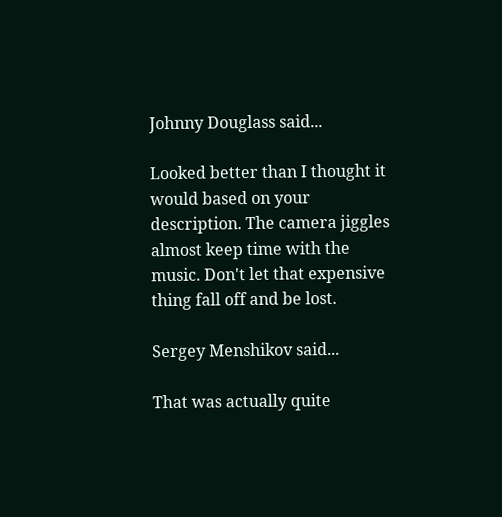Johnny Douglass said...

Looked better than I thought it would based on your description. The camera jiggles almost keep time with the music. Don't let that expensive thing fall off and be lost.

Sergey Menshikov said...

That was actually quite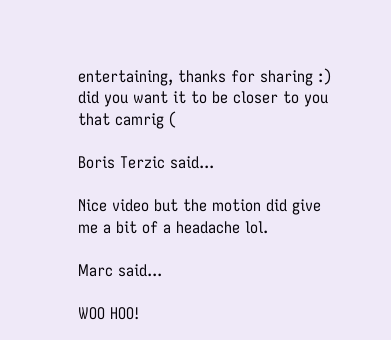entertaining, thanks for sharing :) did you want it to be closer to you that camrig (

Boris Terzic said...

Nice video but the motion did give me a bit of a headache lol.

Marc said...

WOO HOO!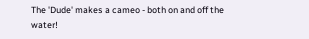The 'Dude' makes a cameo - both on and off the water!